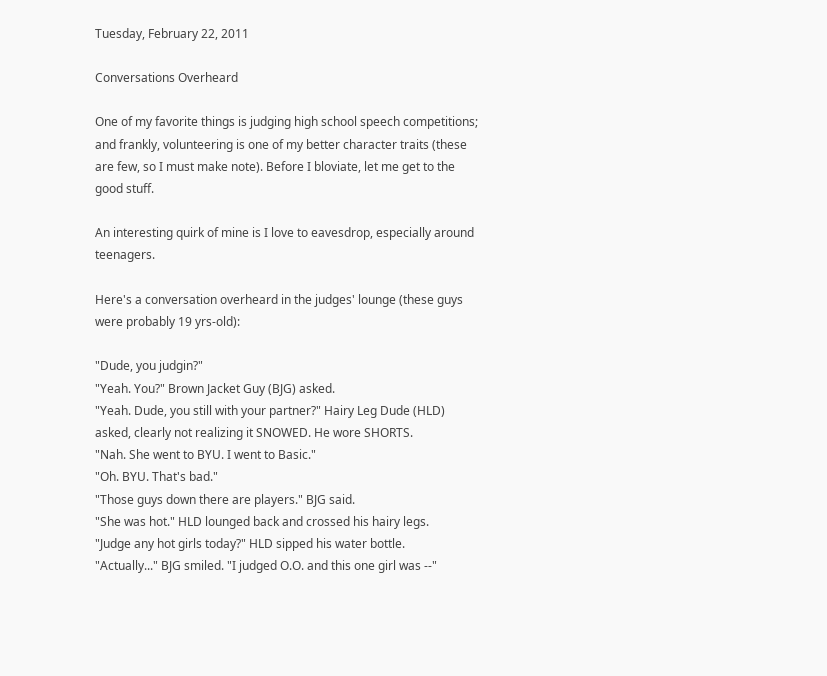Tuesday, February 22, 2011

Conversations Overheard

One of my favorite things is judging high school speech competitions; and frankly, volunteering is one of my better character traits (these are few, so I must make note). Before I bloviate, let me get to the good stuff.

An interesting quirk of mine is I love to eavesdrop, especially around teenagers.

Here's a conversation overheard in the judges' lounge (these guys were probably 19 yrs-old):

"Dude, you judgin?"
"Yeah. You?" Brown Jacket Guy (BJG) asked.
"Yeah. Dude, you still with your partner?" Hairy Leg Dude (HLD) asked, clearly not realizing it SNOWED. He wore SHORTS.
"Nah. She went to BYU. I went to Basic."
"Oh. BYU. That's bad."
"Those guys down there are players." BJG said.
"She was hot." HLD lounged back and crossed his hairy legs.
"Judge any hot girls today?" HLD sipped his water bottle.
"Actually..." BJG smiled. "I judged O.O. and this one girl was --"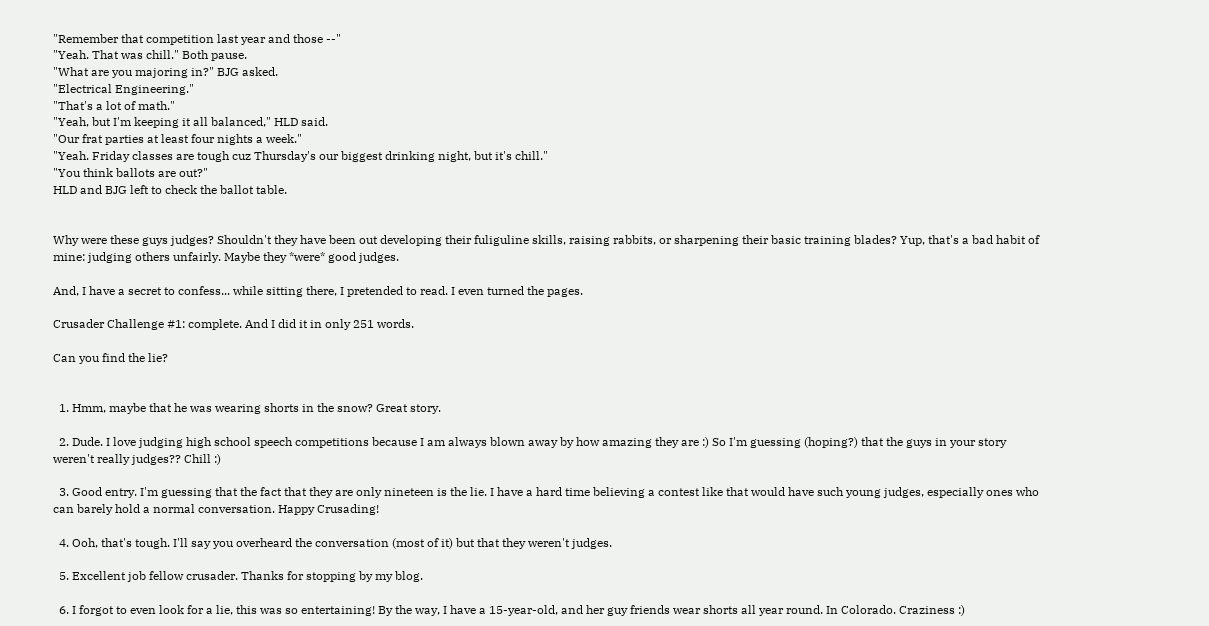"Remember that competition last year and those --"
"Yeah. That was chill." Both pause.
"What are you majoring in?" BJG asked.
"Electrical Engineering."
"That's a lot of math."
"Yeah, but I'm keeping it all balanced," HLD said.
"Our frat parties at least four nights a week."
"Yeah. Friday classes are tough cuz Thursday's our biggest drinking night, but it's chill."
"You think ballots are out?"
HLD and BJG left to check the ballot table.


Why were these guys judges? Shouldn't they have been out developing their fuliguline skills, raising rabbits, or sharpening their basic training blades? Yup, that's a bad habit of mine: judging others unfairly. Maybe they *were* good judges.

And, I have a secret to confess... while sitting there, I pretended to read. I even turned the pages.

Crusader Challenge #1: complete. And I did it in only 251 words.

Can you find the lie?


  1. Hmm, maybe that he was wearing shorts in the snow? Great story.

  2. Dude. I love judging high school speech competitions because I am always blown away by how amazing they are :) So I'm guessing (hoping?) that the guys in your story weren't really judges?? Chill :)

  3. Good entry. I'm guessing that the fact that they are only nineteen is the lie. I have a hard time believing a contest like that would have such young judges, especially ones who can barely hold a normal conversation. Happy Crusading!

  4. Ooh, that's tough. I'll say you overheard the conversation (most of it) but that they weren't judges.

  5. Excellent job fellow crusader. Thanks for stopping by my blog.

  6. I forgot to even look for a lie, this was so entertaining! By the way, I have a 15-year-old, and her guy friends wear shorts all year round. In Colorado. Craziness :)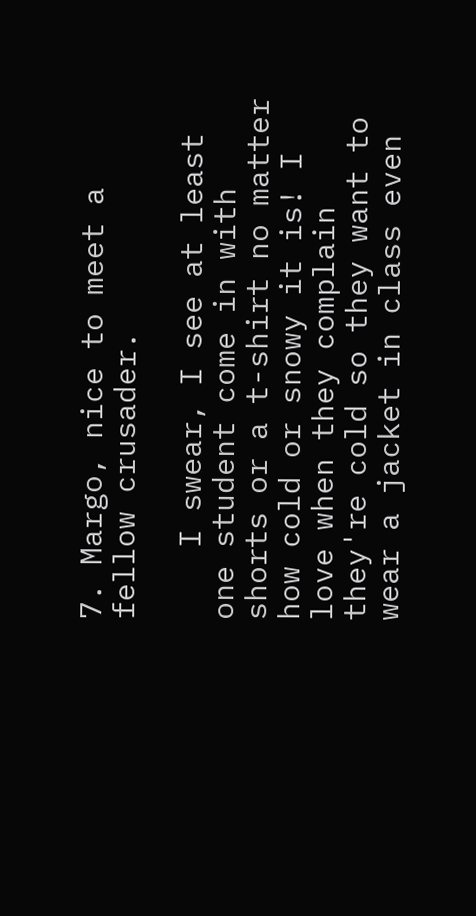7. Margo, nice to meet a fellow crusader.

    I swear, I see at least one student come in with shorts or a t-shirt no matter how cold or snowy it is! I love when they complain they're cold so they want to wear a jacket in class even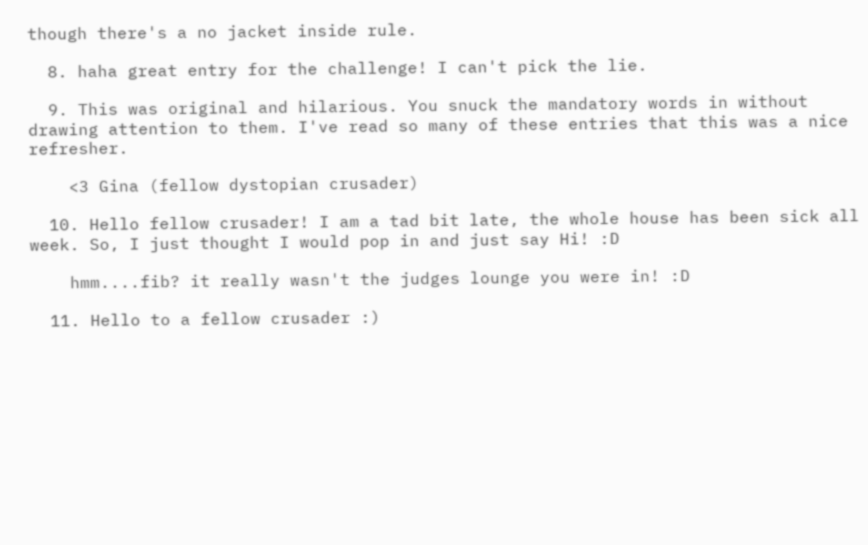though there's a no jacket inside rule.

  8. haha great entry for the challenge! I can't pick the lie.

  9. This was original and hilarious. You snuck the mandatory words in without drawing attention to them. I've read so many of these entries that this was a nice refresher.

    <3 Gina (fellow dystopian crusader)

  10. Hello fellow crusader! I am a tad bit late, the whole house has been sick all week. So, I just thought I would pop in and just say Hi! :D

    hmm....fib? it really wasn't the judges lounge you were in! :D

  11. Hello to a fellow crusader :)